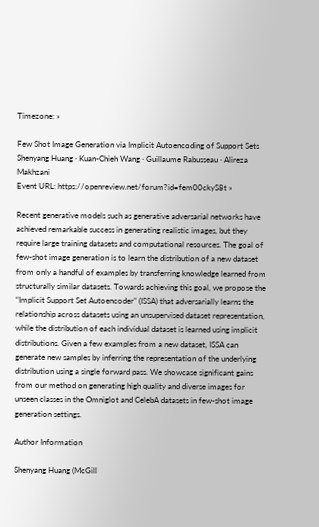Timezone: »

Few Shot Image Generation via Implicit Autoencoding of Support Sets
Shenyang Huang · Kuan-Chieh Wang · Guillaume Rabusseau · Alireza Makhzani
Event URL: https://openreview.net/forum?id=fem00ckyS8t »

Recent generative models such as generative adversarial networks have achieved remarkable success in generating realistic images, but they require large training datasets and computational resources. The goal of few-shot image generation is to learn the distribution of a new dataset from only a handful of examples by transferring knowledge learned from structurally similar datasets. Towards achieving this goal, we propose the “Implicit Support Set Autoencoder” (ISSA) that adversarially learns the relationship across datasets using an unsupervised dataset representation, while the distribution of each individual dataset is learned using implicit distributions. Given a few examples from a new dataset, ISSA can generate new samples by inferring the representation of the underlying distribution using a single forward pass. We showcase significant gains from our method on generating high quality and diverse images for unseen classes in the Omniglot and CelebA datasets in few-shot image generation settings.

Author Information

Shenyang Huang (McGill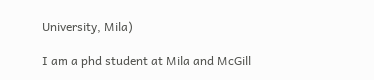University, Mila)

I am a phd student at Mila and McGill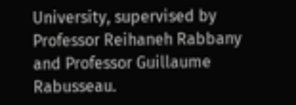University, supervised by Professor Reihaneh Rabbany and Professor Guillaume Rabusseau.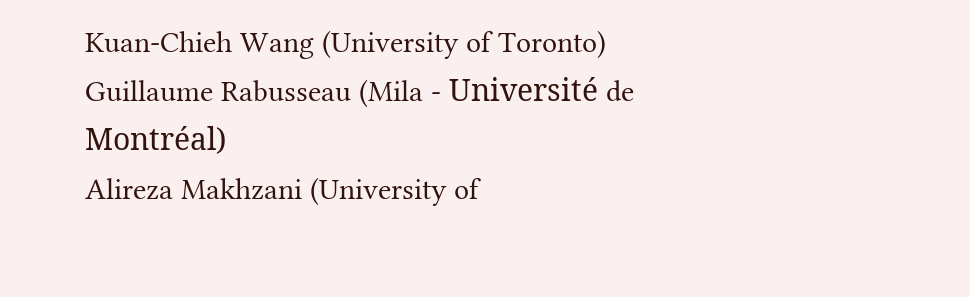Kuan-Chieh Wang (University of Toronto)
Guillaume Rabusseau (Mila - Université de Montréal)
Alireza Makhzani (University of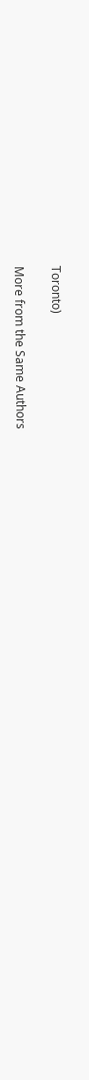Toronto)

More from the Same Authors